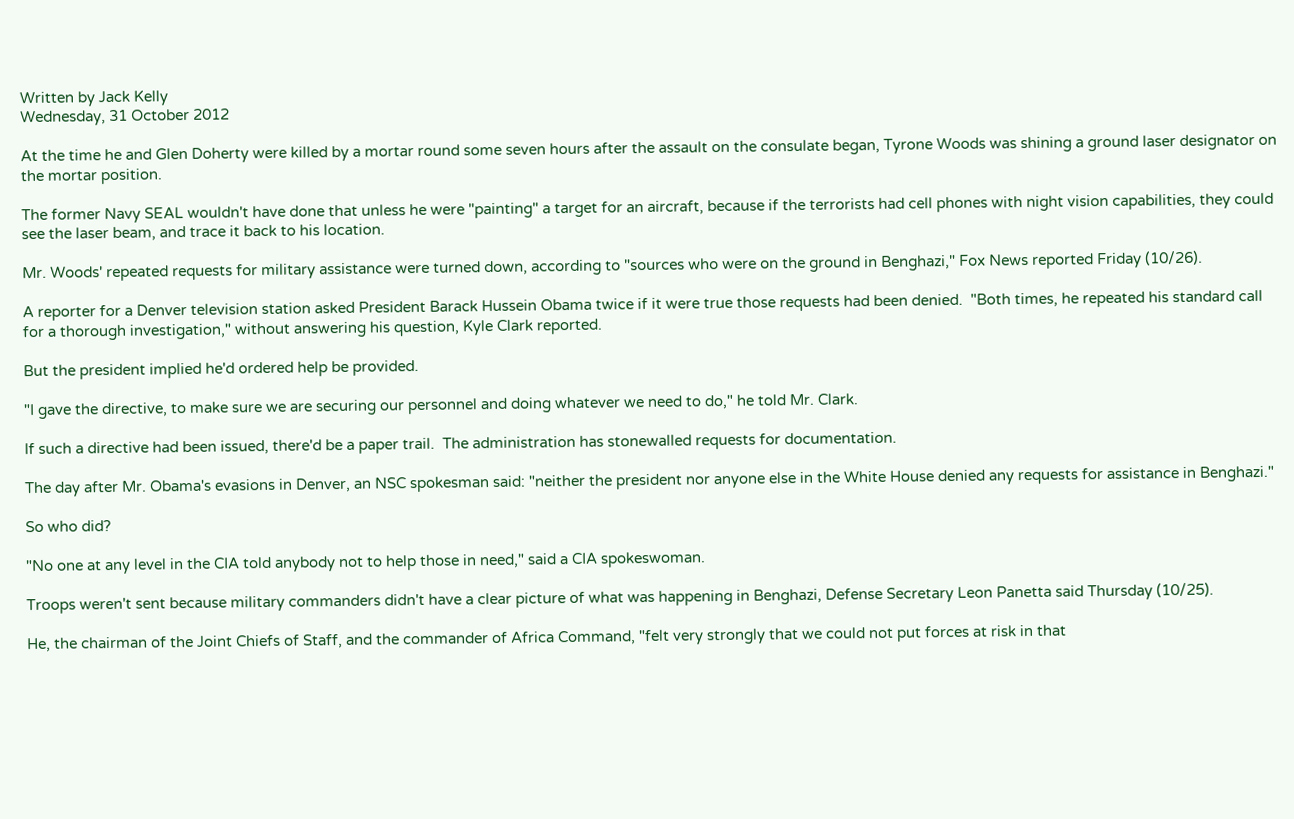Written by Jack Kelly
Wednesday, 31 October 2012

At the time he and Glen Doherty were killed by a mortar round some seven hours after the assault on the consulate began, Tyrone Woods was shining a ground laser designator on the mortar position.

The former Navy SEAL wouldn't have done that unless he were "painting" a target for an aircraft, because if the terrorists had cell phones with night vision capabilities, they could see the laser beam, and trace it back to his location.

Mr. Woods' repeated requests for military assistance were turned down, according to "sources who were on the ground in Benghazi," Fox News reported Friday (10/26).

A reporter for a Denver television station asked President Barack Hussein Obama twice if it were true those requests had been denied.  "Both times, he repeated his standard call for a thorough investigation," without answering his question, Kyle Clark reported.

But the president implied he'd ordered help be provided.

"I gave the directive, to make sure we are securing our personnel and doing whatever we need to do," he told Mr. Clark.

If such a directive had been issued, there'd be a paper trail.  The administration has stonewalled requests for documentation.

The day after Mr. Obama's evasions in Denver, an NSC spokesman said: "neither the president nor anyone else in the White House denied any requests for assistance in Benghazi."

So who did?

"No one at any level in the CIA told anybody not to help those in need," said a CIA spokeswoman.

Troops weren't sent because military commanders didn't have a clear picture of what was happening in Benghazi, Defense Secretary Leon Panetta said Thursday (10/25).

He, the chairman of the Joint Chiefs of Staff, and the commander of Africa Command, "felt very strongly that we could not put forces at risk in that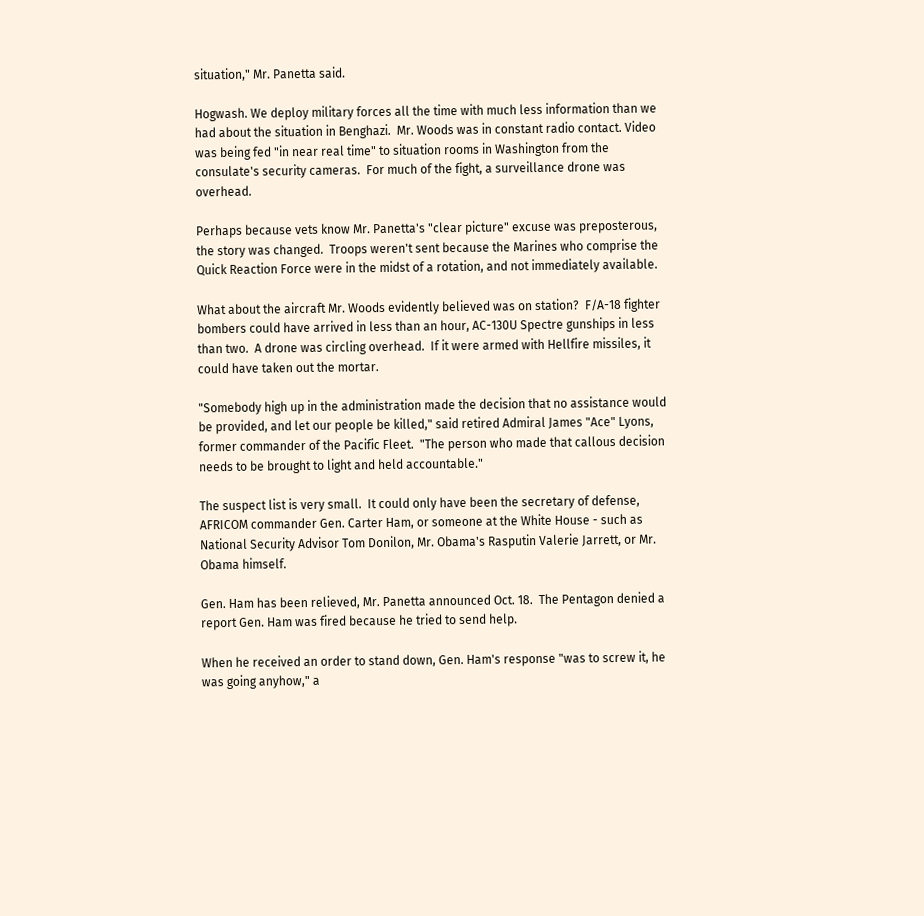situation," Mr. Panetta said.

Hogwash. We deploy military forces all the time with much less information than we had about the situation in Benghazi.  Mr. Woods was in constant radio contact. Video was being fed "in near real time" to situation rooms in Washington from the consulate's security cameras.  For much of the fight, a surveillance drone was overhead.

Perhaps because vets know Mr. Panetta's "clear picture" excuse was preposterous, the story was changed.  Troops weren't sent because the Marines who comprise the Quick Reaction Force were in the midst of a rotation, and not immediately available.

What about the aircraft Mr. Woods evidently believed was on station?  F/A-18 fighter bombers could have arrived in less than an hour, AC-130U Spectre gunships in less than two.  A drone was circling overhead.  If it were armed with Hellfire missiles, it could have taken out the mortar.

"Somebody high up in the administration made the decision that no assistance would be provided, and let our people be killed," said retired Admiral James "Ace" Lyons, former commander of the Pacific Fleet.  "The person who made that callous decision needs to be brought to light and held accountable."

The suspect list is very small.  It could only have been the secretary of defense, AFRICOM commander Gen. Carter Ham, or someone at the White House - such as National Security Advisor Tom Donilon, Mr. Obama's Rasputin Valerie Jarrett, or Mr. Obama himself.

Gen. Ham has been relieved, Mr. Panetta announced Oct. 18.  The Pentagon denied a report Gen. Ham was fired because he tried to send help.

When he received an order to stand down, Gen. Ham's response "was to screw it, he was going anyhow," a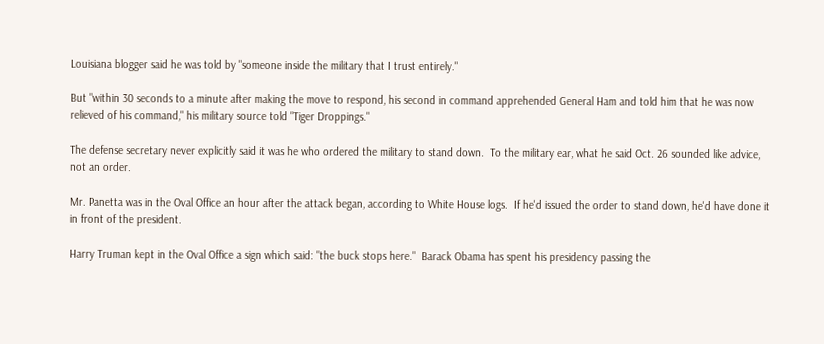Louisiana blogger said he was told by "someone inside the military that I trust entirely."

But "within 30 seconds to a minute after making the move to respond, his second in command apprehended General Ham and told him that he was now relieved of his command," his military source told "Tiger Droppings."

The defense secretary never explicitly said it was he who ordered the military to stand down.  To the military ear, what he said Oct. 26 sounded like advice, not an order.

Mr. Panetta was in the Oval Office an hour after the attack began, according to White House logs.  If he'd issued the order to stand down, he'd have done it in front of the president.

Harry Truman kept in the Oval Office a sign which said: "the buck stops here."  Barack Obama has spent his presidency passing the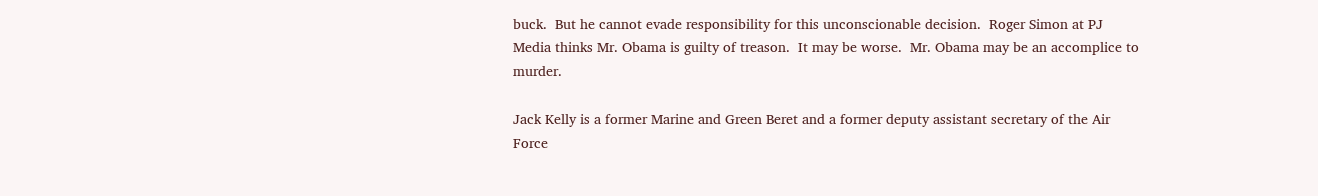buck.  But he cannot evade responsibility for this unconscionable decision.  Roger Simon at PJ Media thinks Mr. Obama is guilty of treason.  It may be worse.  Mr. Obama may be an accomplice to murder.

Jack Kelly is a former Marine and Green Beret and a former deputy assistant secretary of the Air Force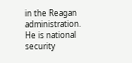in the Reagan administration. He is national security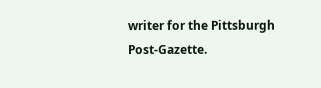writer for the Pittsburgh Post-Gazette.